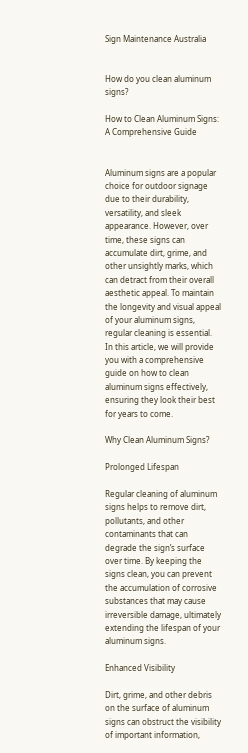Sign Maintenance Australia


How do you clean aluminum signs?

How to Clean Aluminum Signs: A Comprehensive Guide


Aluminum signs are a popular choice for outdoor signage due to their durability, versatility, and sleek appearance. However, over time, these signs can accumulate dirt, grime, and other unsightly marks, which can detract from their overall aesthetic appeal. To maintain the longevity and visual appeal of your aluminum signs, regular cleaning is essential. In this article, we will provide you with a comprehensive guide on how to clean aluminum signs effectively, ensuring they look their best for years to come.

Why Clean Aluminum Signs?

Prolonged Lifespan

Regular cleaning of aluminum signs helps to remove dirt, pollutants, and other contaminants that can degrade the sign’s surface over time. By keeping the signs clean, you can prevent the accumulation of corrosive substances that may cause irreversible damage, ultimately extending the lifespan of your aluminum signs.

Enhanced Visibility

Dirt, grime, and other debris on the surface of aluminum signs can obstruct the visibility of important information,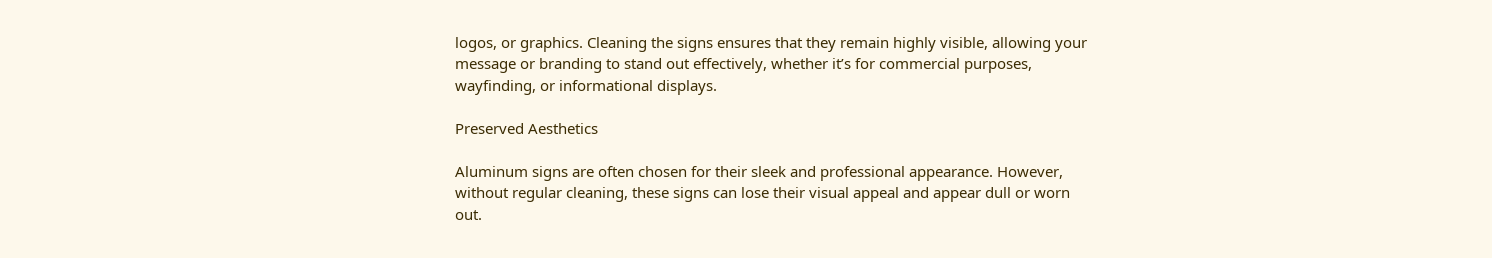logos, or graphics. Cleaning the signs ensures that they remain highly visible, allowing your message or branding to stand out effectively, whether it’s for commercial purposes, wayfinding, or informational displays.

Preserved Aesthetics

Aluminum signs are often chosen for their sleek and professional appearance. However, without regular cleaning, these signs can lose their visual appeal and appear dull or worn out.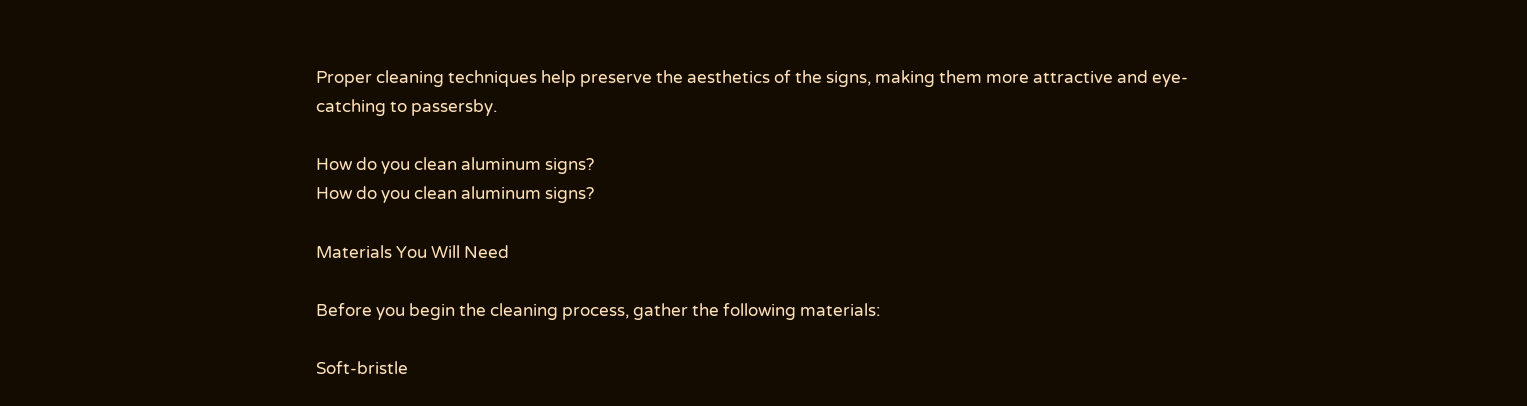Proper cleaning techniques help preserve the aesthetics of the signs, making them more attractive and eye-catching to passersby.

How do you clean aluminum signs?
How do you clean aluminum signs?

Materials You Will Need

Before you begin the cleaning process, gather the following materials:

Soft-bristle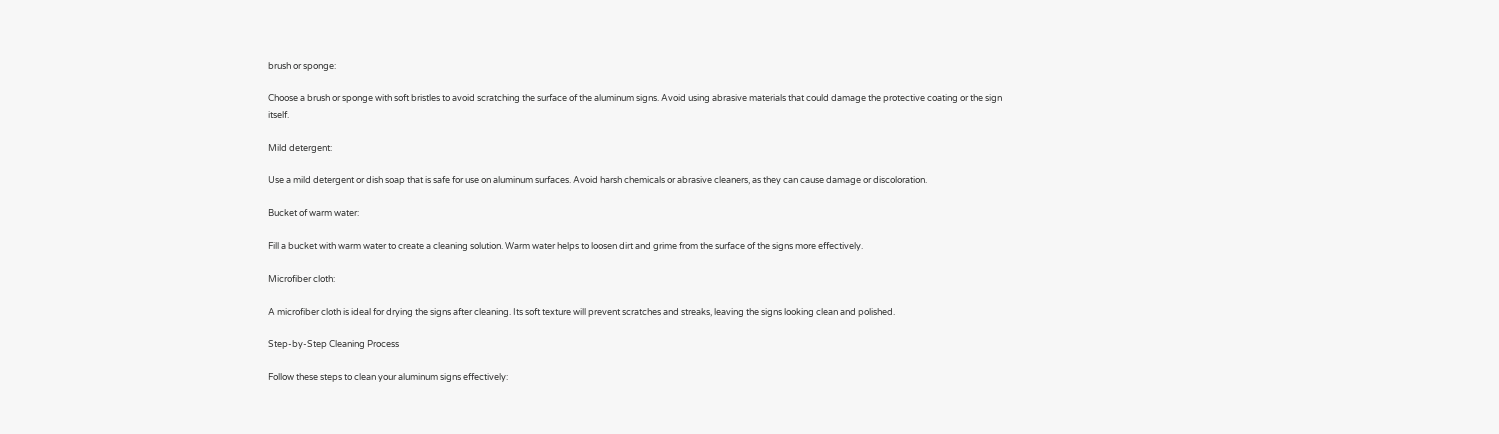brush or sponge:

Choose a brush or sponge with soft bristles to avoid scratching the surface of the aluminum signs. Avoid using abrasive materials that could damage the protective coating or the sign itself.

Mild detergent:

Use a mild detergent or dish soap that is safe for use on aluminum surfaces. Avoid harsh chemicals or abrasive cleaners, as they can cause damage or discoloration.

Bucket of warm water:

Fill a bucket with warm water to create a cleaning solution. Warm water helps to loosen dirt and grime from the surface of the signs more effectively.

Microfiber cloth:

A microfiber cloth is ideal for drying the signs after cleaning. Its soft texture will prevent scratches and streaks, leaving the signs looking clean and polished.

Step-by-Step Cleaning Process

Follow these steps to clean your aluminum signs effectively: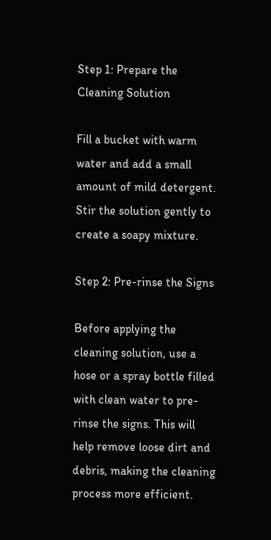Step 1: Prepare the Cleaning Solution

Fill a bucket with warm water and add a small amount of mild detergent. Stir the solution gently to create a soapy mixture.

Step 2: Pre-rinse the Signs

Before applying the cleaning solution, use a hose or a spray bottle filled with clean water to pre-rinse the signs. This will help remove loose dirt and debris, making the cleaning process more efficient.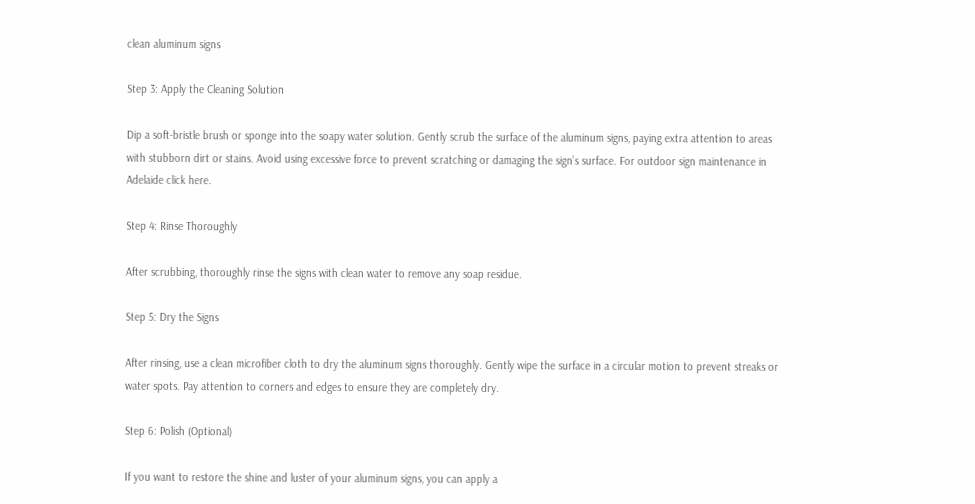clean aluminum signs

Step 3: Apply the Cleaning Solution

Dip a soft-bristle brush or sponge into the soapy water solution. Gently scrub the surface of the aluminum signs, paying extra attention to areas with stubborn dirt or stains. Avoid using excessive force to prevent scratching or damaging the sign’s surface. For outdoor sign maintenance in Adelaide click here.

Step 4: Rinse Thoroughly

After scrubbing, thoroughly rinse the signs with clean water to remove any soap residue.

Step 5: Dry the Signs

After rinsing, use a clean microfiber cloth to dry the aluminum signs thoroughly. Gently wipe the surface in a circular motion to prevent streaks or water spots. Pay attention to corners and edges to ensure they are completely dry.

Step 6: Polish (Optional)

If you want to restore the shine and luster of your aluminum signs, you can apply a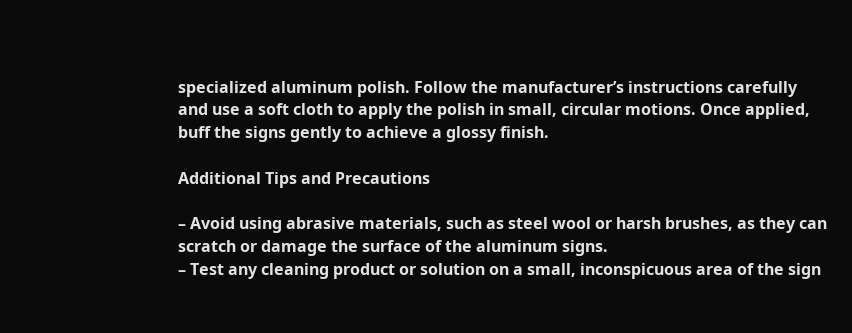specialized aluminum polish. Follow the manufacturer’s instructions carefully and use a soft cloth to apply the polish in small, circular motions. Once applied, buff the signs gently to achieve a glossy finish.

Additional Tips and Precautions

– Avoid using abrasive materials, such as steel wool or harsh brushes, as they can scratch or damage the surface of the aluminum signs.
– Test any cleaning product or solution on a small, inconspicuous area of the sign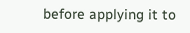before applying it to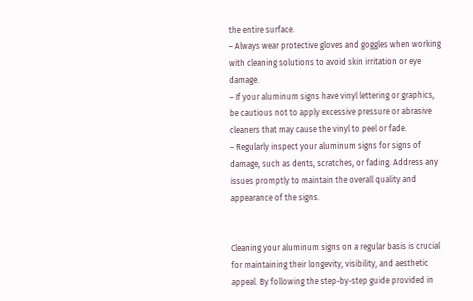the entire surface.
– Always wear protective gloves and goggles when working with cleaning solutions to avoid skin irritation or eye damage.
– If your aluminum signs have vinyl lettering or graphics, be cautious not to apply excessive pressure or abrasive cleaners that may cause the vinyl to peel or fade.
– Regularly inspect your aluminum signs for signs of damage, such as dents, scratches, or fading. Address any issues promptly to maintain the overall quality and appearance of the signs.


Cleaning your aluminum signs on a regular basis is crucial for maintaining their longevity, visibility, and aesthetic appeal. By following the step-by-step guide provided in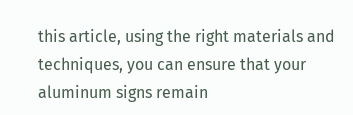this article, using the right materials and techniques, you can ensure that your aluminum signs remain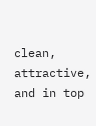clean, attractive, and in top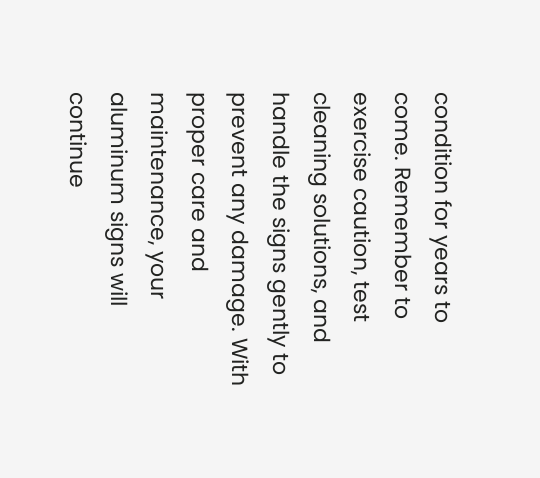condition for years to come. Remember to exercise caution, test cleaning solutions, and handle the signs gently to prevent any damage. With proper care and maintenance, your aluminum signs will continue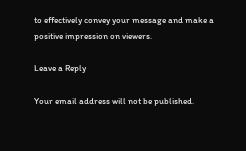to effectively convey your message and make a positive impression on viewers.

Leave a Reply

Your email address will not be published.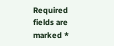Required fields are marked *